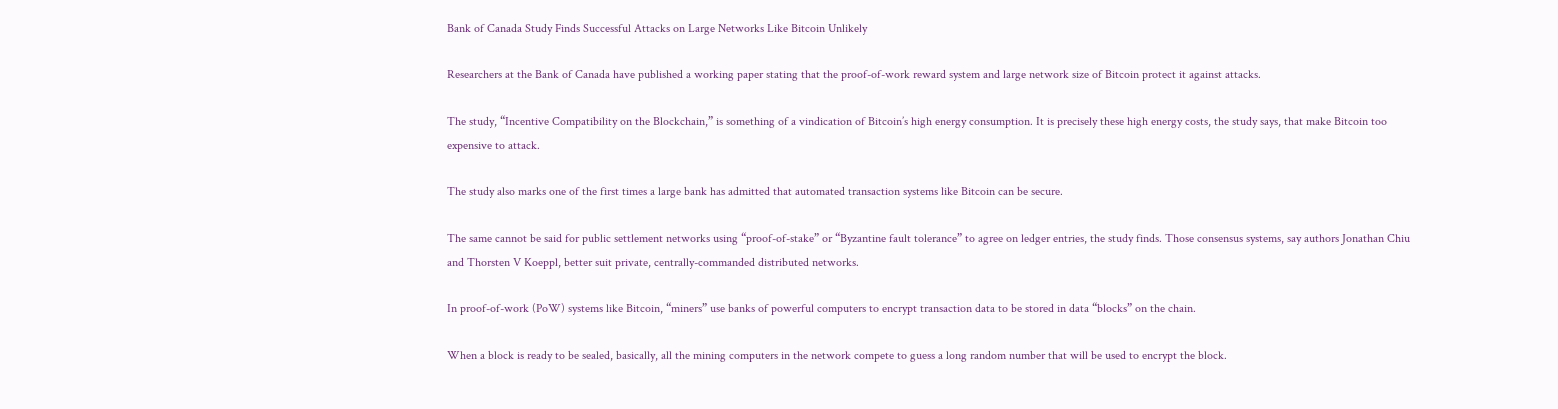Bank of Canada Study Finds Successful Attacks on Large Networks Like Bitcoin Unlikely

Researchers at the Bank of Canada have published a working paper stating that the proof-of-work reward system and large network size of Bitcoin protect it against attacks.

The study, “Incentive Compatibility on the Blockchain,” is something of a vindication of Bitcoin’s high energy consumption. It is precisely these high energy costs, the study says, that make Bitcoin too expensive to attack.

The study also marks one of the first times a large bank has admitted that automated transaction systems like Bitcoin can be secure.

The same cannot be said for public settlement networks using “proof-of-stake” or “Byzantine fault tolerance” to agree on ledger entries, the study finds. Those consensus systems, say authors Jonathan Chiu and Thorsten V Koeppl, better suit private, centrally-commanded distributed networks.

In proof-of-work (PoW) systems like Bitcoin, “miners” use banks of powerful computers to encrypt transaction data to be stored in data “blocks” on the chain.

When a block is ready to be sealed, basically, all the mining computers in the network compete to guess a long random number that will be used to encrypt the block.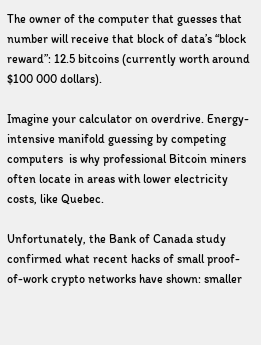The owner of the computer that guesses that number will receive that block of data’s “block reward”: 12.5 bitcoins (currently worth around $100 000 dollars).

Imagine your calculator on overdrive. Energy-intensive manifold guessing by competing computers  is why professional Bitcoin miners often locate in areas with lower electricity costs, like Quebec.

Unfortunately, the Bank of Canada study confirmed what recent hacks of small proof-of-work crypto networks have shown: smaller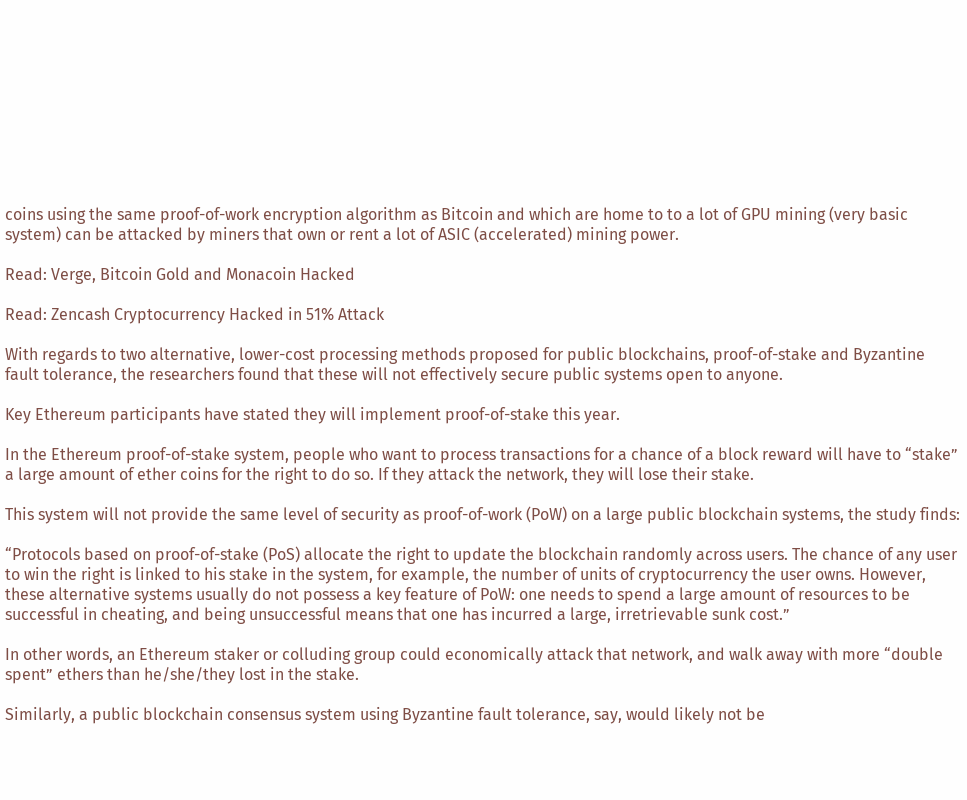coins using the same proof-of-work encryption algorithm as Bitcoin and which are home to to a lot of GPU mining (very basic system) can be attacked by miners that own or rent a lot of ASIC (accelerated) mining power.

Read: Verge, Bitcoin Gold and Monacoin Hacked

Read: Zencash Cryptocurrency Hacked in 51% Attack

With regards to two alternative, lower-cost processing methods proposed for public blockchains, proof-of-stake and Byzantine fault tolerance, the researchers found that these will not effectively secure public systems open to anyone.

Key Ethereum participants have stated they will implement proof-of-stake this year.

In the Ethereum proof-of-stake system, people who want to process transactions for a chance of a block reward will have to “stake” a large amount of ether coins for the right to do so. If they attack the network, they will lose their stake.

This system will not provide the same level of security as proof-of-work (PoW) on a large public blockchain systems, the study finds:

“Protocols based on proof-of-stake (PoS) allocate the right to update the blockchain randomly across users. The chance of any user to win the right is linked to his stake in the system, for example, the number of units of cryptocurrency the user owns. However, these alternative systems usually do not possess a key feature of PoW: one needs to spend a large amount of resources to be successful in cheating, and being unsuccessful means that one has incurred a large, irretrievable sunk cost.”

In other words, an Ethereum staker or colluding group could economically attack that network, and walk away with more “double spent” ethers than he/she/they lost in the stake.

Similarly, a public blockchain consensus system using Byzantine fault tolerance, say, would likely not be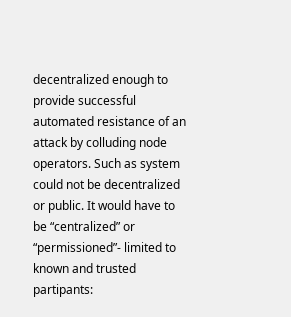decentralized enough to provide successful automated resistance of an attack by colluding node operators. Such as system could not be decentralized or public. It would have to be “centralized” or “permissioned”- limited to known and trusted partipants: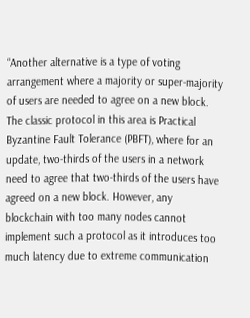“Another alternative is a type of voting arrangement where a majority or super-majority of users are needed to agree on a new block. The classic protocol in this area is Practical Byzantine Fault Tolerance (PBFT), where for an update, two-thirds of the users in a network need to agree that two-thirds of the users have agreed on a new block. However, any blockchain with too many nodes cannot implement such a protocol as it introduces too much latency due to extreme communication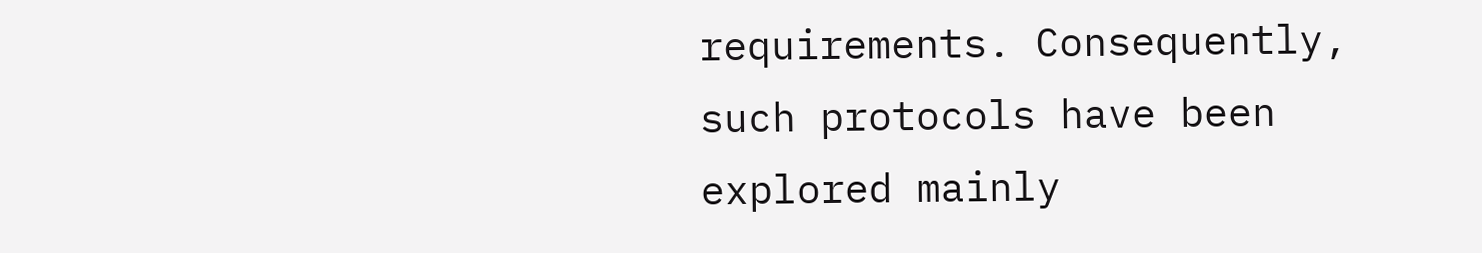requirements. Consequently, such protocols have been explored mainly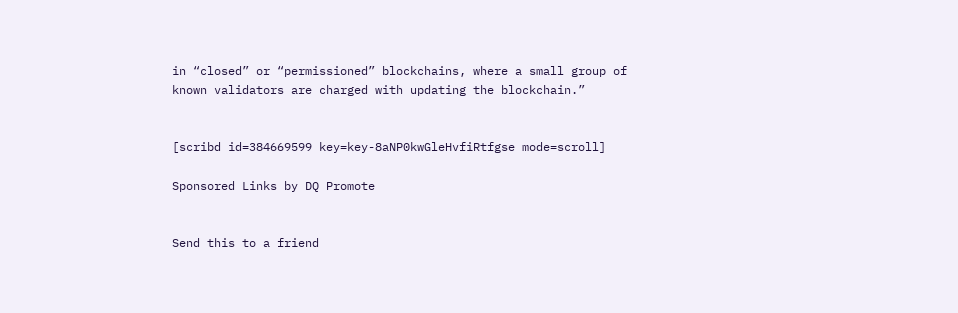in “closed” or “permissioned” blockchains, where a small group of known validators are charged with updating the blockchain.”


[scribd id=384669599 key=key-8aNP0kwGleHvfiRtfgse mode=scroll]

Sponsored Links by DQ Promote


Send this to a friend